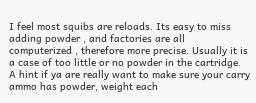I feel most squibs are reloads. Its easy to miss adding powder , and factories are all computerized , therefore more precise. Usually it is a case of too little or no powder in the cartridge. A hint if ya are really want to make sure your carry ammo has powder, weight each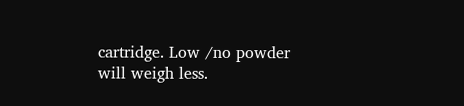cartridge. Low /no powder will weigh less.